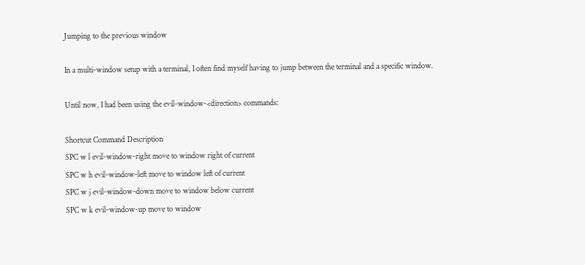Jumping to the previous window

In a multi-window setup with a terminal, I often find myself having to jump between the terminal and a specific window.

Until now, I had been using the evil-window-<direction> commands:

Shortcut Command Description
SPC w l evil-window-right move to window right of current
SPC w h evil-window-left move to window left of current
SPC w j evil-window-down move to window below current
SPC w k evil-window-up move to window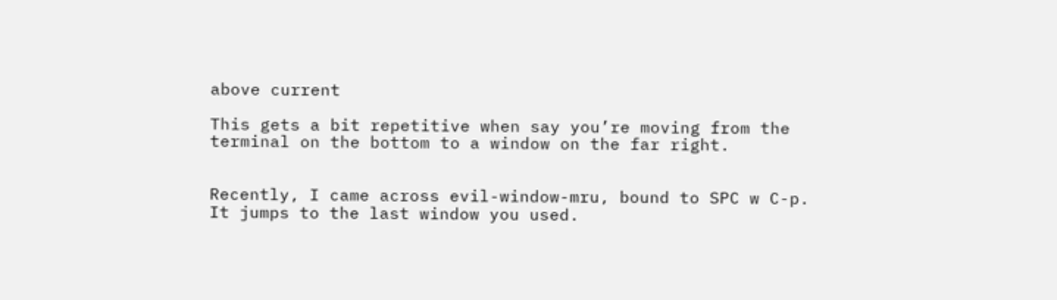above current

This gets a bit repetitive when say you’re moving from the terminal on the bottom to a window on the far right.


Recently, I came across evil-window-mru, bound to SPC w C-p. It jumps to the last window you used.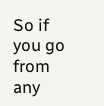So if you go from any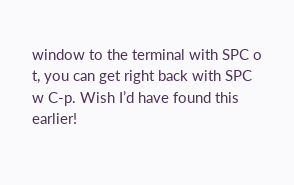window to the terminal with SPC o t, you can get right back with SPC w C-p. Wish I’d have found this earlier!